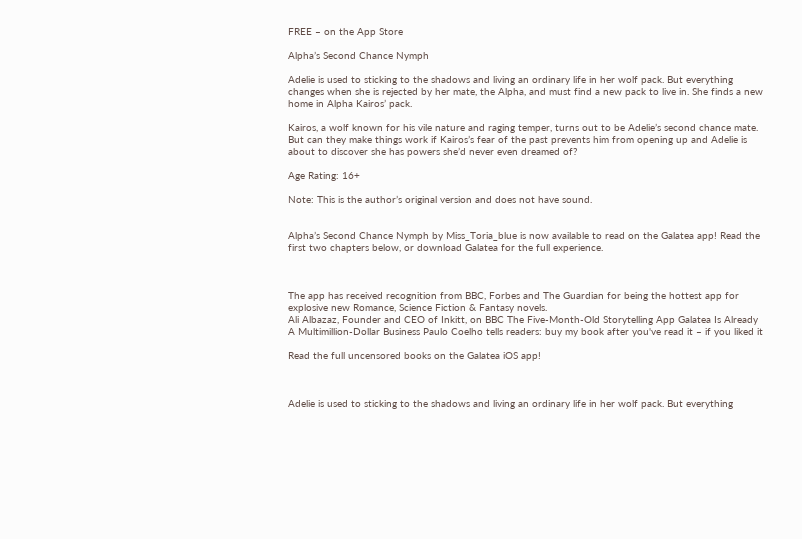FREE – on the App Store

Alpha’s Second Chance Nymph

Adelie is used to sticking to the shadows and living an ordinary life in her wolf pack. But everything changes when she is rejected by her mate, the Alpha, and must find a new pack to live in. She finds a new home in Alpha Kairos’ pack.

Kairos, a wolf known for his vile nature and raging temper, turns out to be Adelie’s second chance mate. But can they make things work if Kairos’s fear of the past prevents him from opening up and Adelie is about to discover she has powers she’d never even dreamed of?

Age Rating: 16+

Note: This is the author’s original version and does not have sound.


Alpha’s Second Chance Nymph by Miss_Toria_blue is now available to read on the Galatea app! Read the first two chapters below, or download Galatea for the full experience.



The app has received recognition from BBC, Forbes and The Guardian for being the hottest app for explosive new Romance, Science Fiction & Fantasy novels.
Ali Albazaz, Founder and CEO of Inkitt, on BBC The Five-Month-Old Storytelling App Galatea Is Already A Multimillion-Dollar Business Paulo Coelho tells readers: buy my book after you've read it – if you liked it

Read the full uncensored books on the Galatea iOS app!



Adelie is used to sticking to the shadows and living an ordinary life in her wolf pack. But everything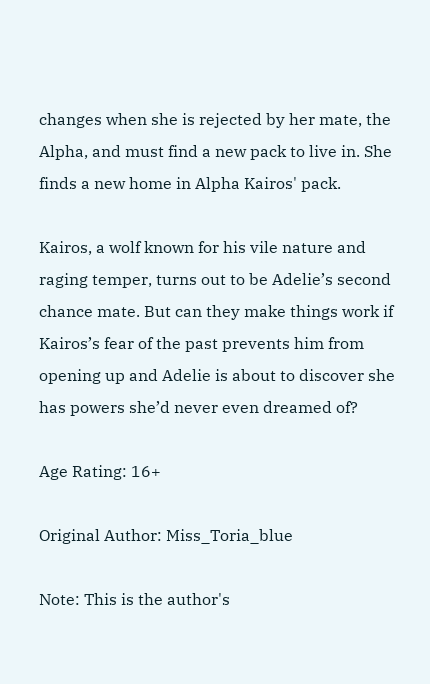changes when she is rejected by her mate, the Alpha, and must find a new pack to live in. She finds a new home in Alpha Kairos' pack.

Kairos, a wolf known for his vile nature and raging temper, turns out to be Adelie’s second chance mate. But can they make things work if Kairos’s fear of the past prevents him from opening up and Adelie is about to discover she has powers she’d never even dreamed of?

Age Rating: 16+

Original Author: Miss_Toria_blue

Note: This is the author's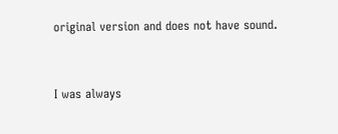original version and does not have sound.


I was always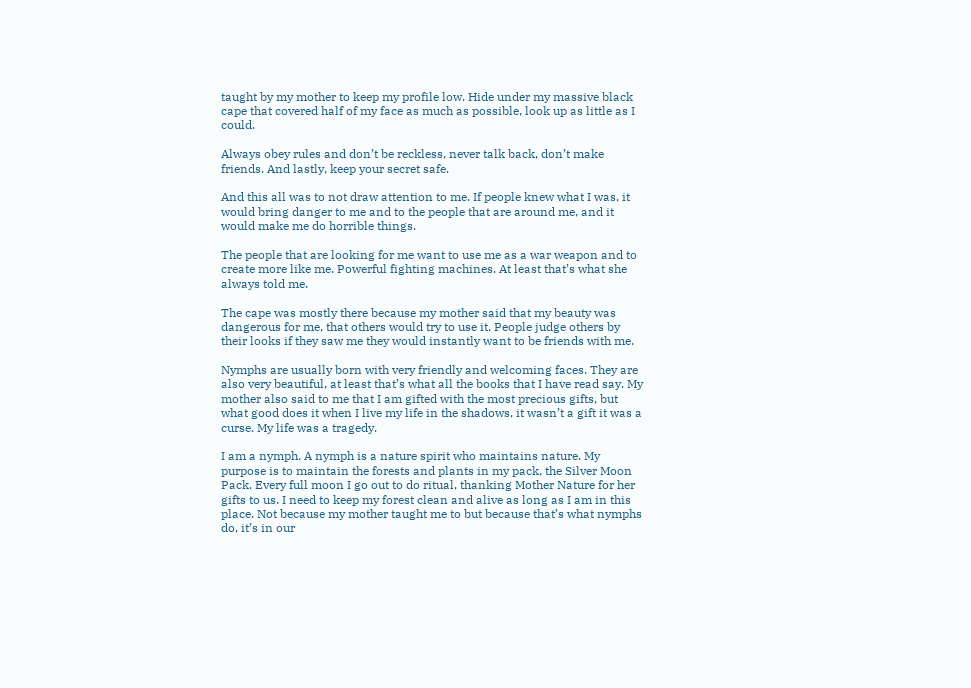taught by my mother to keep my profile low. Hide under my massive black cape that covered half of my face as much as possible, look up as little as I could.

Always obey rules and don’t be reckless, never talk back, don’t make friends. And lastly, keep your secret safe.

And this all was to not draw attention to me. If people knew what I was, it would bring danger to me and to the people that are around me, and it would make me do horrible things.

The people that are looking for me want to use me as a war weapon and to create more like me. Powerful fighting machines. At least that’s what she always told me.

The cape was mostly there because my mother said that my beauty was dangerous for me, that others would try to use it. People judge others by their looks if they saw me they would instantly want to be friends with me.

Nymphs are usually born with very friendly and welcoming faces. They are also very beautiful, at least that’s what all the books that I have read say. My mother also said to me that I am gifted with the most precious gifts, but what good does it when I live my life in the shadows, it wasn’t a gift it was a curse. My life was a tragedy.

I am a nymph. A nymph is a nature spirit who maintains nature. My purpose is to maintain the forests and plants in my pack, the Silver Moon Pack. Every full moon I go out to do ritual, thanking Mother Nature for her gifts to us. I need to keep my forest clean and alive as long as I am in this place. Not because my mother taught me to but because that’s what nymphs do, it’s in our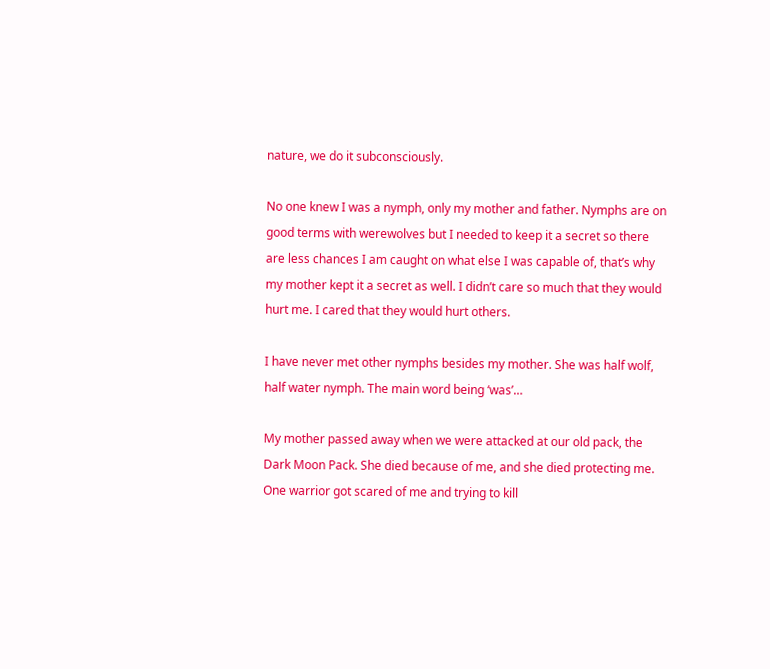nature, we do it subconsciously.

No one knew I was a nymph, only my mother and father. Nymphs are on good terms with werewolves but I needed to keep it a secret so there are less chances I am caught on what else I was capable of, that’s why my mother kept it a secret as well. I didn’t care so much that they would hurt me. I cared that they would hurt others.

I have never met other nymphs besides my mother. She was half wolf, half water nymph. The main word being ‘was’…

My mother passed away when we were attacked at our old pack, the Dark Moon Pack. She died because of me, and she died protecting me. One warrior got scared of me and trying to kill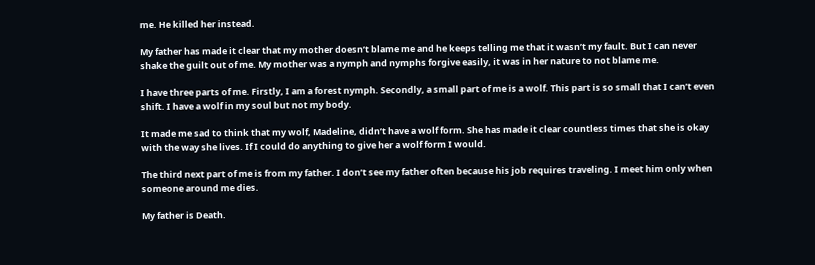me. He killed her instead.

My father has made it clear that my mother doesn’t blame me and he keeps telling me that it wasn’t my fault. But I can never shake the guilt out of me. My mother was a nymph and nymphs forgive easily, it was in her nature to not blame me.

I have three parts of me. Firstly, I am a forest nymph. Secondly, a small part of me is a wolf. This part is so small that I can’t even shift. I have a wolf in my soul but not my body.

It made me sad to think that my wolf, Madeline, didn’t have a wolf form. She has made it clear countless times that she is okay with the way she lives. If I could do anything to give her a wolf form I would.

The third next part of me is from my father. I don’t see my father often because his job requires traveling. I meet him only when someone around me dies.

My father is Death.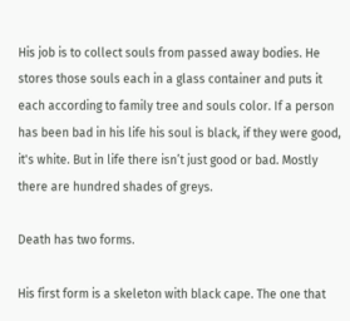His job is to collect souls from passed away bodies. He stores those souls each in a glass container and puts it each according to family tree and souls color. If a person has been bad in his life his soul is black, if they were good, it's white. But in life there isn’t just good or bad. Mostly there are hundred shades of greys.

Death has two forms.

His first form is a skeleton with black cape. The one that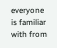everyone is familiar with from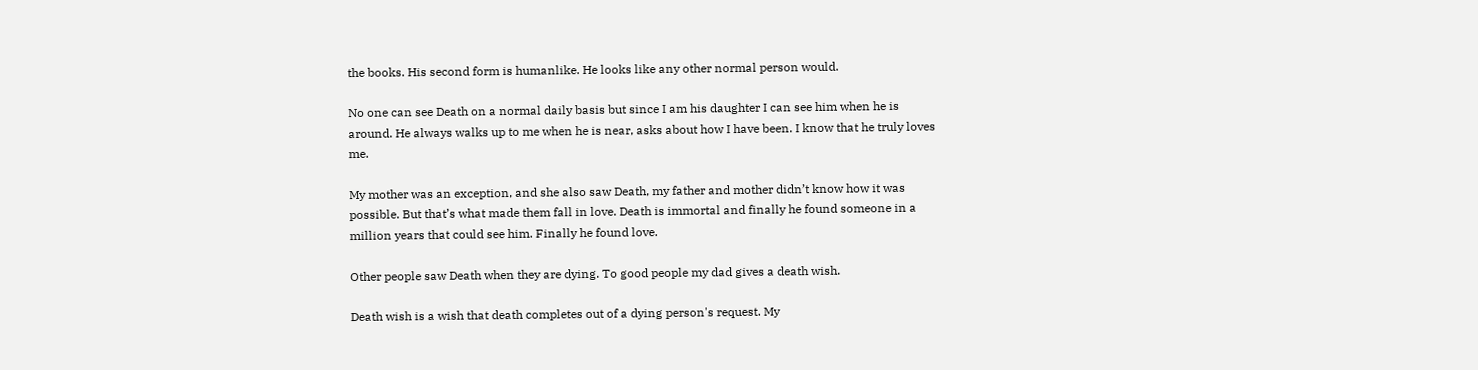the books. His second form is humanlike. He looks like any other normal person would.

No one can see Death on a normal daily basis but since I am his daughter I can see him when he is around. He always walks up to me when he is near, asks about how I have been. I know that he truly loves me.

My mother was an exception, and she also saw Death, my father and mother didn’t know how it was possible. But that’s what made them fall in love. Death is immortal and finally he found someone in a million years that could see him. Finally he found love.

Other people saw Death when they are dying. To good people my dad gives a death wish.

Death wish is a wish that death completes out of a dying person's request. My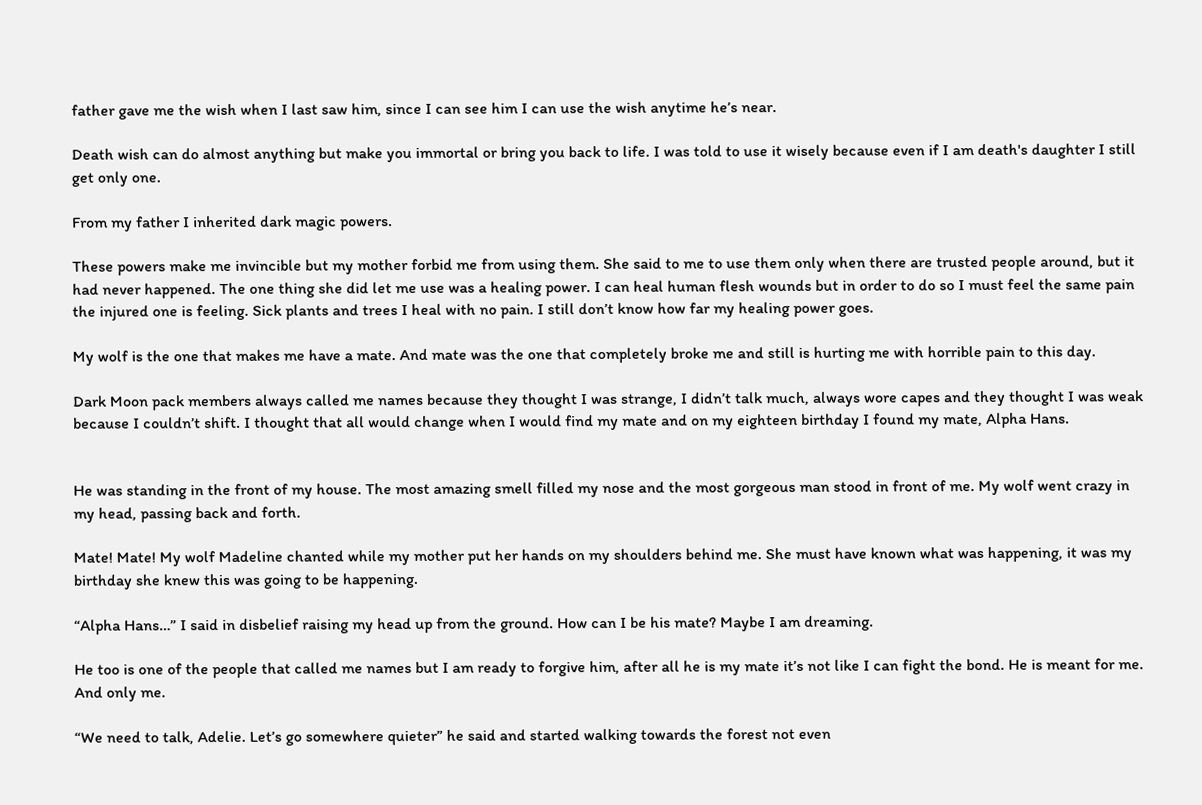father gave me the wish when I last saw him, since I can see him I can use the wish anytime he’s near.

Death wish can do almost anything but make you immortal or bring you back to life. I was told to use it wisely because even if I am death's daughter I still get only one.

From my father I inherited dark magic powers.

These powers make me invincible but my mother forbid me from using them. She said to me to use them only when there are trusted people around, but it had never happened. The one thing she did let me use was a healing power. I can heal human flesh wounds but in order to do so I must feel the same pain the injured one is feeling. Sick plants and trees I heal with no pain. I still don’t know how far my healing power goes.

My wolf is the one that makes me have a mate. And mate was the one that completely broke me and still is hurting me with horrible pain to this day.

Dark Moon pack members always called me names because they thought I was strange, I didn’t talk much, always wore capes and they thought I was weak because I couldn’t shift. I thought that all would change when I would find my mate and on my eighteen birthday I found my mate, Alpha Hans.


He was standing in the front of my house. The most amazing smell filled my nose and the most gorgeous man stood in front of me. My wolf went crazy in my head, passing back and forth.

Mate! Mate! My wolf Madeline chanted while my mother put her hands on my shoulders behind me. She must have known what was happening, it was my birthday she knew this was going to be happening.

“Alpha Hans…” I said in disbelief raising my head up from the ground. How can I be his mate? Maybe I am dreaming.

He too is one of the people that called me names but I am ready to forgive him, after all he is my mate it’s not like I can fight the bond. He is meant for me. And only me.

“We need to talk, Adelie. Let’s go somewhere quieter” he said and started walking towards the forest not even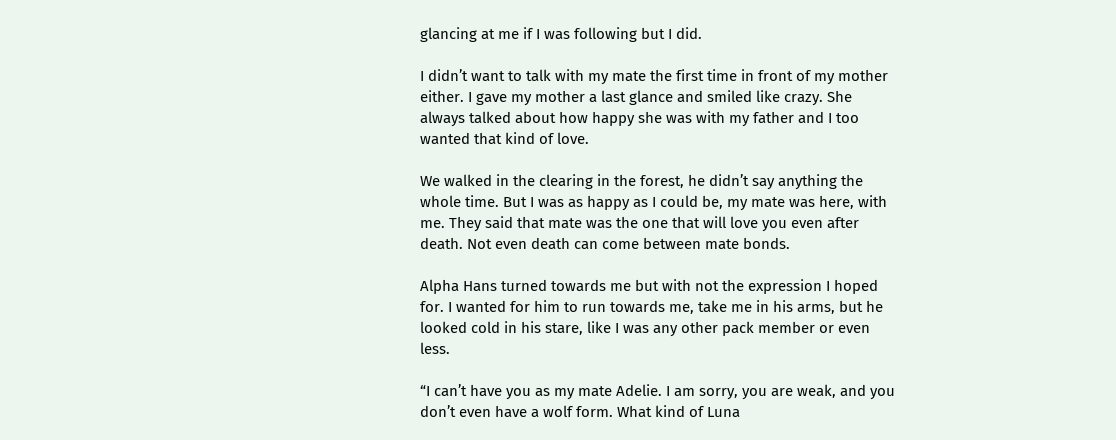glancing at me if I was following but I did.

I didn’t want to talk with my mate the first time in front of my mother either. I gave my mother a last glance and smiled like crazy. She always talked about how happy she was with my father and I too wanted that kind of love.

We walked in the clearing in the forest, he didn’t say anything the whole time. But I was as happy as I could be, my mate was here, with me. They said that mate was the one that will love you even after death. Not even death can come between mate bonds.

Alpha Hans turned towards me but with not the expression I hoped for. I wanted for him to run towards me, take me in his arms, but he looked cold in his stare, like I was any other pack member or even less.

“I can’t have you as my mate Adelie. I am sorry, you are weak, and you don’t even have a wolf form. What kind of Luna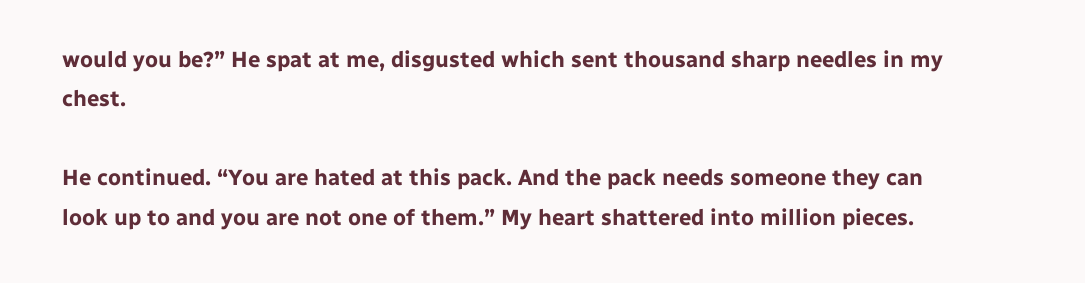would you be?” He spat at me, disgusted which sent thousand sharp needles in my chest.

He continued. “You are hated at this pack. And the pack needs someone they can look up to and you are not one of them.” My heart shattered into million pieces.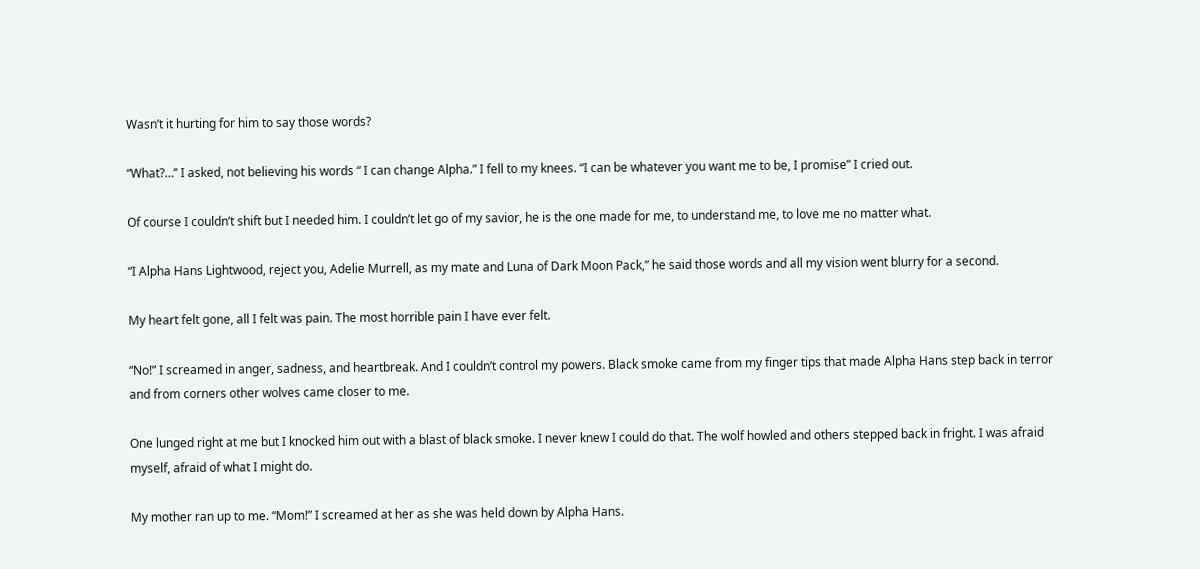Wasn’t it hurting for him to say those words?

“What?…’’ I asked, not believing his words “ I can change Alpha.” I fell to my knees. “I can be whatever you want me to be, I promise” I cried out.

Of course I couldn’t shift but I needed him. I couldn’t let go of my savior, he is the one made for me, to understand me, to love me no matter what.

“I Alpha Hans Lightwood, reject you, Adelie Murrell, as my mate and Luna of Dark Moon Pack,” he said those words and all my vision went blurry for a second.

My heart felt gone, all I felt was pain. The most horrible pain I have ever felt.

“No!” I screamed in anger, sadness, and heartbreak. And I couldn’t control my powers. Black smoke came from my finger tips that made Alpha Hans step back in terror and from corners other wolves came closer to me.

One lunged right at me but I knocked him out with a blast of black smoke. I never knew I could do that. The wolf howled and others stepped back in fright. I was afraid myself, afraid of what I might do.

My mother ran up to me. “Mom!” I screamed at her as she was held down by Alpha Hans.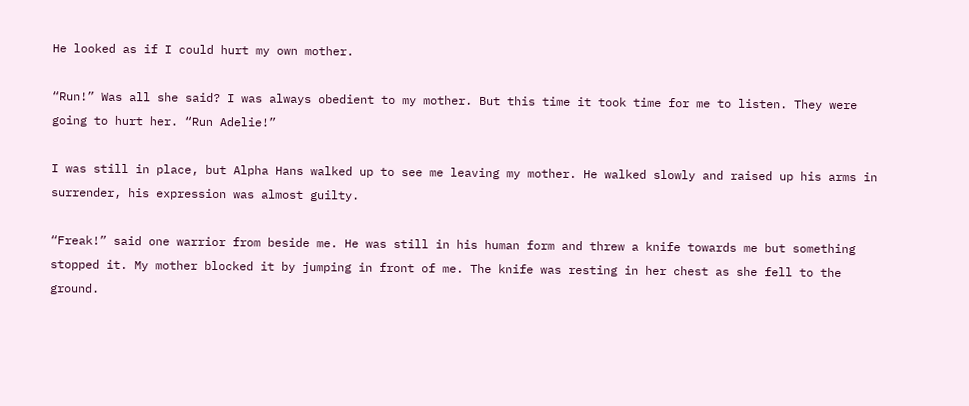He looked as if I could hurt my own mother.

“Run!” Was all she said? I was always obedient to my mother. But this time it took time for me to listen. They were going to hurt her. “Run Adelie!”

I was still in place, but Alpha Hans walked up to see me leaving my mother. He walked slowly and raised up his arms in surrender, his expression was almost guilty.

“Freak!” said one warrior from beside me. He was still in his human form and threw a knife towards me but something stopped it. My mother blocked it by jumping in front of me. The knife was resting in her chest as she fell to the ground.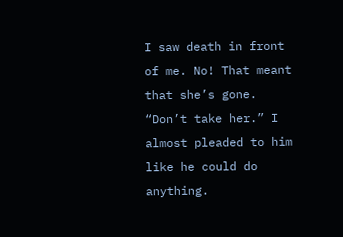I saw death in front of me. No! That meant that she’s gone. “Don’t take her.” I almost pleaded to him like he could do anything.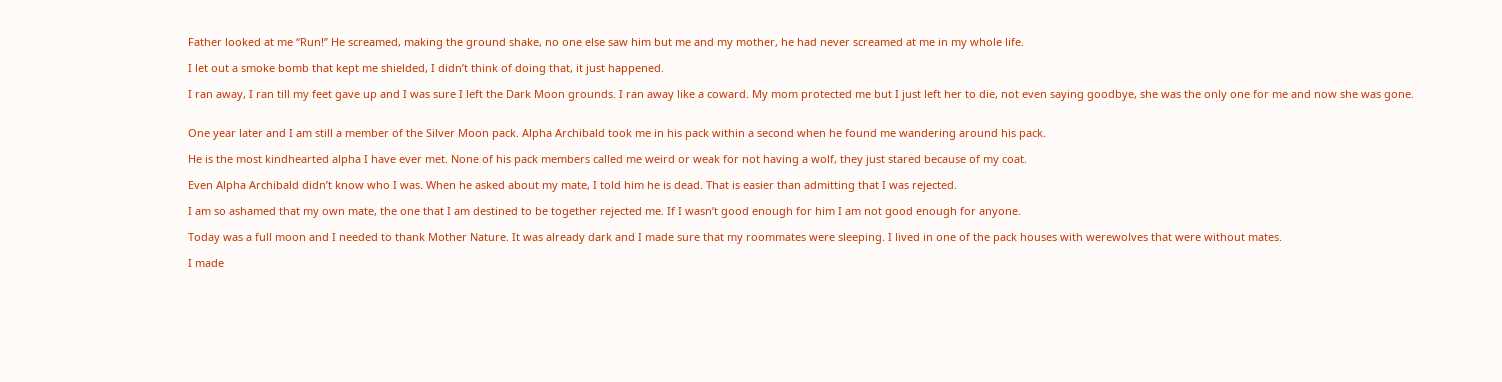Father looked at me “Run!” He screamed, making the ground shake, no one else saw him but me and my mother, he had never screamed at me in my whole life.

I let out a smoke bomb that kept me shielded, I didn’t think of doing that, it just happened.

I ran away, I ran till my feet gave up and I was sure I left the Dark Moon grounds. I ran away like a coward. My mom protected me but I just left her to die, not even saying goodbye, she was the only one for me and now she was gone.


One year later and I am still a member of the Silver Moon pack. Alpha Archibald took me in his pack within a second when he found me wandering around his pack.

He is the most kindhearted alpha I have ever met. None of his pack members called me weird or weak for not having a wolf, they just stared because of my coat.

Even Alpha Archibald didn’t know who I was. When he asked about my mate, I told him he is dead. That is easier than admitting that I was rejected.

I am so ashamed that my own mate, the one that I am destined to be together rejected me. If I wasn’t good enough for him I am not good enough for anyone.

Today was a full moon and I needed to thank Mother Nature. It was already dark and I made sure that my roommates were sleeping. I lived in one of the pack houses with werewolves that were without mates.

I made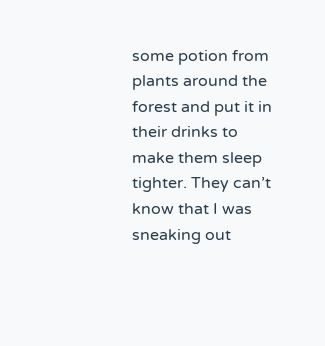some potion from plants around the forest and put it in their drinks to make them sleep tighter. They can’t know that I was sneaking out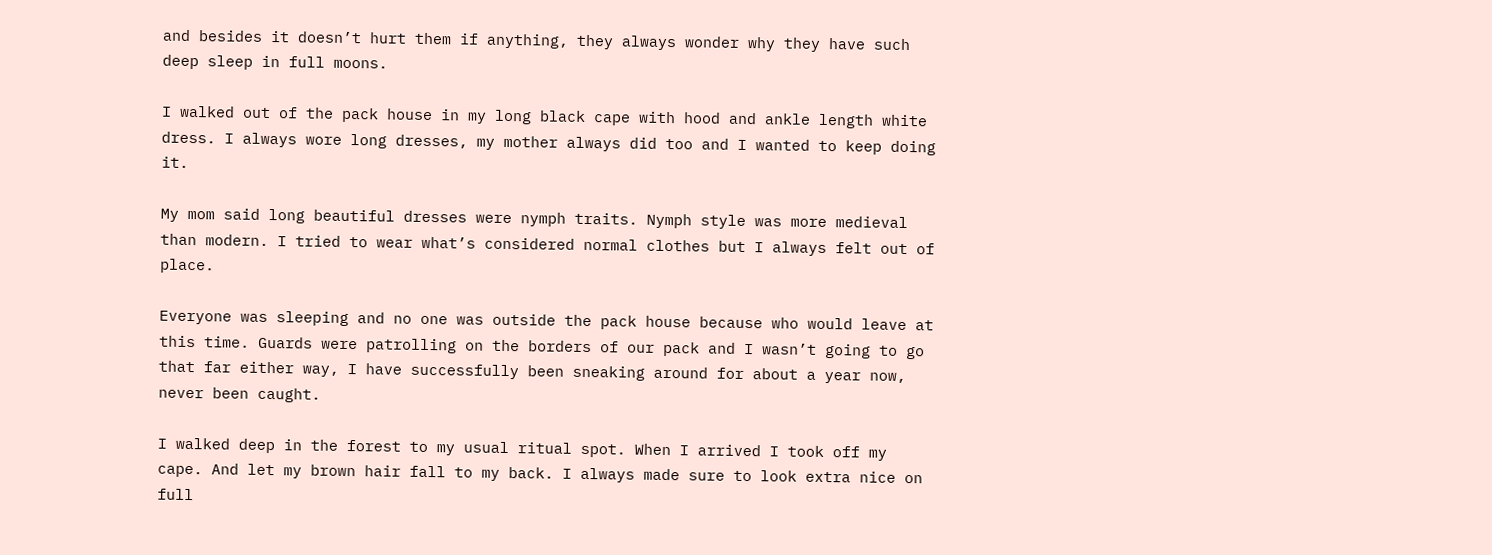and besides it doesn’t hurt them if anything, they always wonder why they have such deep sleep in full moons.

I walked out of the pack house in my long black cape with hood and ankle length white dress. I always wore long dresses, my mother always did too and I wanted to keep doing it.

My mom said long beautiful dresses were nymph traits. Nymph style was more medieval than modern. I tried to wear what’s considered normal clothes but I always felt out of place.

Everyone was sleeping and no one was outside the pack house because who would leave at this time. Guards were patrolling on the borders of our pack and I wasn’t going to go that far either way, I have successfully been sneaking around for about a year now, never been caught.

I walked deep in the forest to my usual ritual spot. When I arrived I took off my cape. And let my brown hair fall to my back. I always made sure to look extra nice on full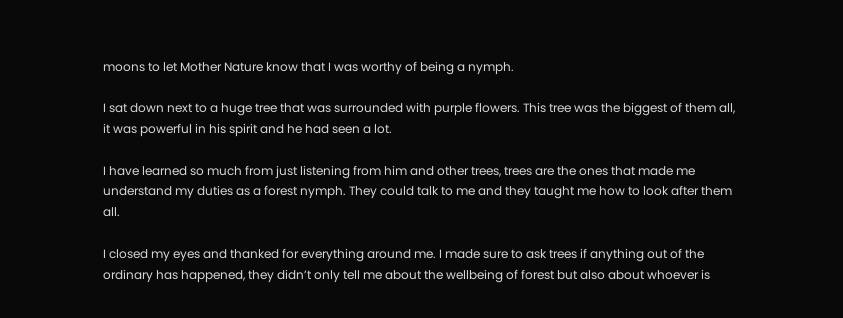moons to let Mother Nature know that I was worthy of being a nymph.

I sat down next to a huge tree that was surrounded with purple flowers. This tree was the biggest of them all, it was powerful in his spirit and he had seen a lot.

I have learned so much from just listening from him and other trees, trees are the ones that made me understand my duties as a forest nymph. They could talk to me and they taught me how to look after them all.

I closed my eyes and thanked for everything around me. I made sure to ask trees if anything out of the ordinary has happened, they didn’t only tell me about the wellbeing of forest but also about whoever is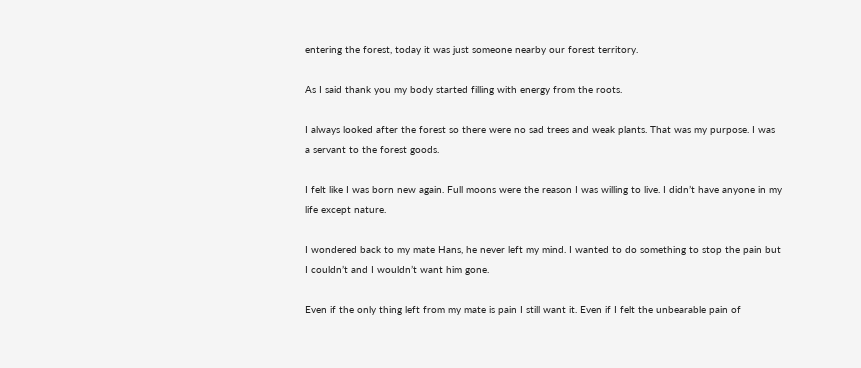entering the forest, today it was just someone nearby our forest territory.

As I said thank you my body started filling with energy from the roots.

I always looked after the forest so there were no sad trees and weak plants. That was my purpose. I was a servant to the forest goods.

I felt like I was born new again. Full moons were the reason I was willing to live. I didn’t have anyone in my life except nature.

I wondered back to my mate Hans, he never left my mind. I wanted to do something to stop the pain but I couldn’t and I wouldn’t want him gone.

Even if the only thing left from my mate is pain I still want it. Even if I felt the unbearable pain of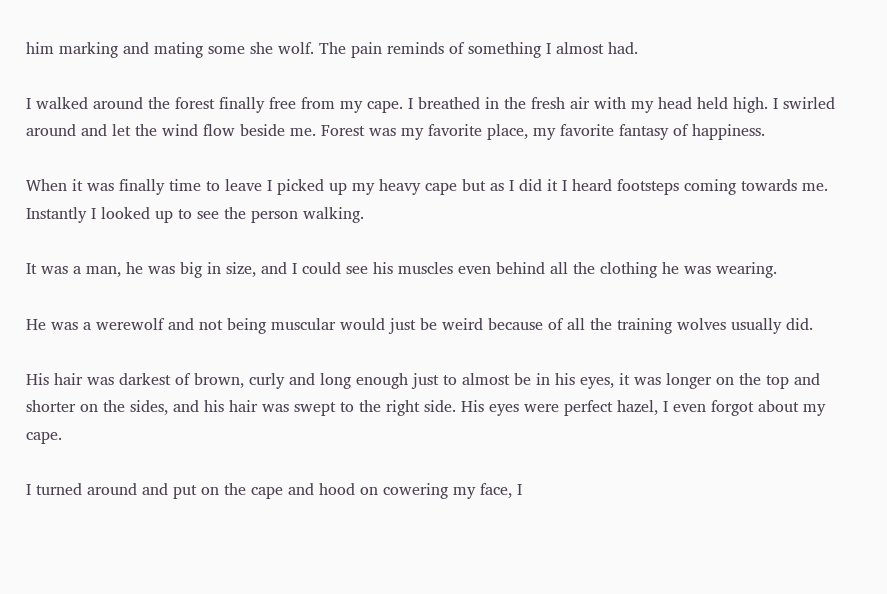him marking and mating some she wolf. The pain reminds of something I almost had.

I walked around the forest finally free from my cape. I breathed in the fresh air with my head held high. I swirled around and let the wind flow beside me. Forest was my favorite place, my favorite fantasy of happiness.

When it was finally time to leave I picked up my heavy cape but as I did it I heard footsteps coming towards me. Instantly I looked up to see the person walking.

It was a man, he was big in size, and I could see his muscles even behind all the clothing he was wearing.

He was a werewolf and not being muscular would just be weird because of all the training wolves usually did.

His hair was darkest of brown, curly and long enough just to almost be in his eyes, it was longer on the top and shorter on the sides, and his hair was swept to the right side. His eyes were perfect hazel, I even forgot about my cape.

I turned around and put on the cape and hood on cowering my face, I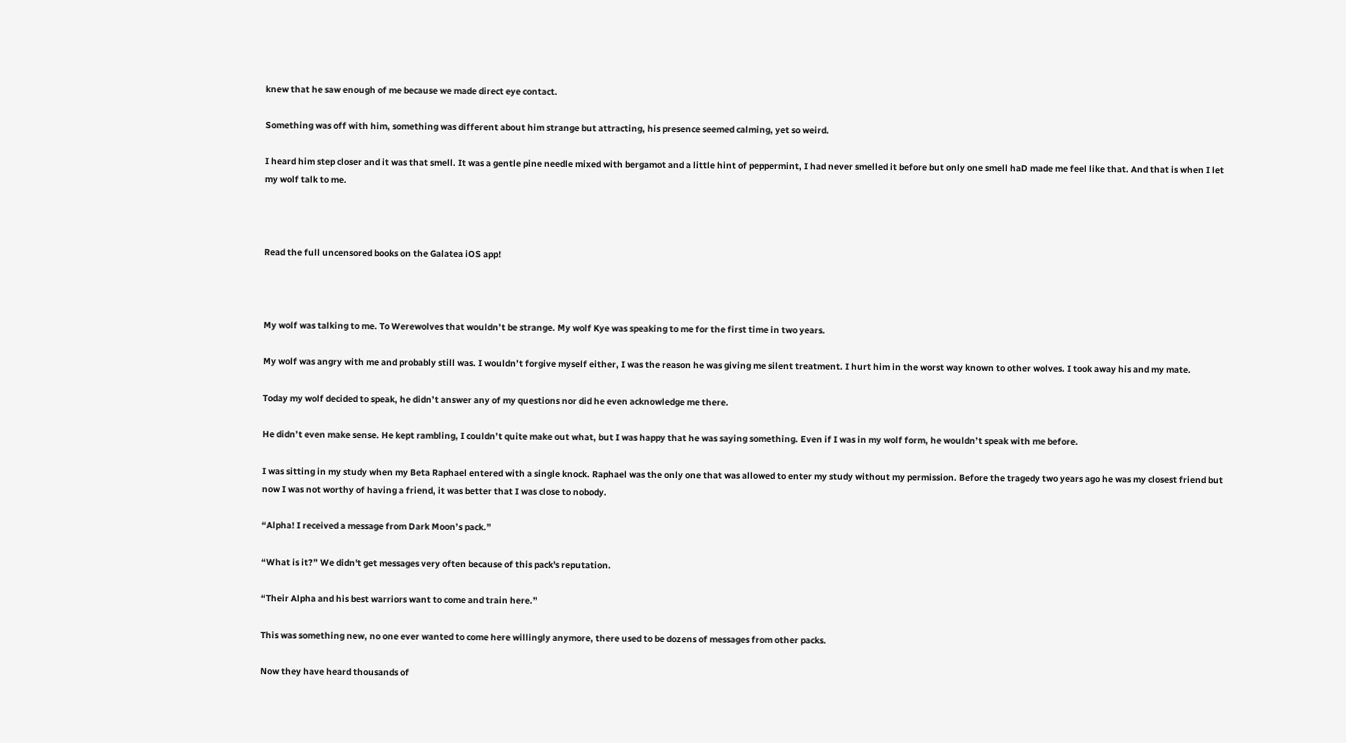knew that he saw enough of me because we made direct eye contact.

Something was off with him, something was different about him strange but attracting, his presence seemed calming, yet so weird.

I heard him step closer and it was that smell. It was a gentle pine needle mixed with bergamot and a little hint of peppermint, I had never smelled it before but only one smell haD made me feel like that. And that is when I let my wolf talk to me.



Read the full uncensored books on the Galatea iOS app!



My wolf was talking to me. To Werewolves that wouldn’t be strange. My wolf Kye was speaking to me for the first time in two years.

My wolf was angry with me and probably still was. I wouldn’t forgive myself either, I was the reason he was giving me silent treatment. I hurt him in the worst way known to other wolves. I took away his and my mate.

Today my wolf decided to speak, he didn’t answer any of my questions nor did he even acknowledge me there.

He didn’t even make sense. He kept rambling, I couldn’t quite make out what, but I was happy that he was saying something. Even if I was in my wolf form, he wouldn’t speak with me before.

I was sitting in my study when my Beta Raphael entered with a single knock. Raphael was the only one that was allowed to enter my study without my permission. Before the tragedy two years ago he was my closest friend but now I was not worthy of having a friend, it was better that I was close to nobody.

“Alpha! I received a message from Dark Moon’s pack.”

“What is it?” We didn't get messages very often because of this pack's reputation.

“Their Alpha and his best warriors want to come and train here.”

This was something new, no one ever wanted to come here willingly anymore, there used to be dozens of messages from other packs.

Now they have heard thousands of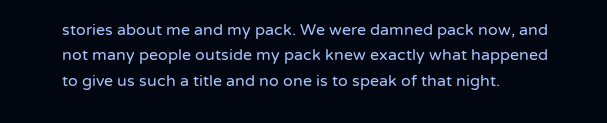stories about me and my pack. We were damned pack now, and not many people outside my pack knew exactly what happened to give us such a title and no one is to speak of that night.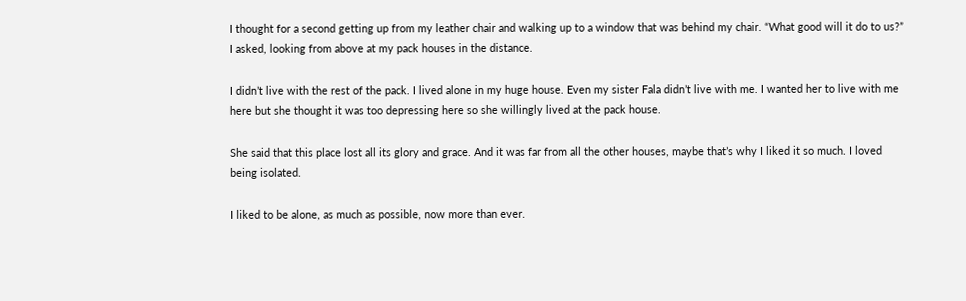I thought for a second getting up from my leather chair and walking up to a window that was behind my chair. “What good will it do to us?” I asked, looking from above at my pack houses in the distance.

I didn’t live with the rest of the pack. I lived alone in my huge house. Even my sister Fala didn’t live with me. I wanted her to live with me here but she thought it was too depressing here so she willingly lived at the pack house.

She said that this place lost all its glory and grace. And it was far from all the other houses, maybe that’s why I liked it so much. I loved being isolated.

I liked to be alone, as much as possible, now more than ever.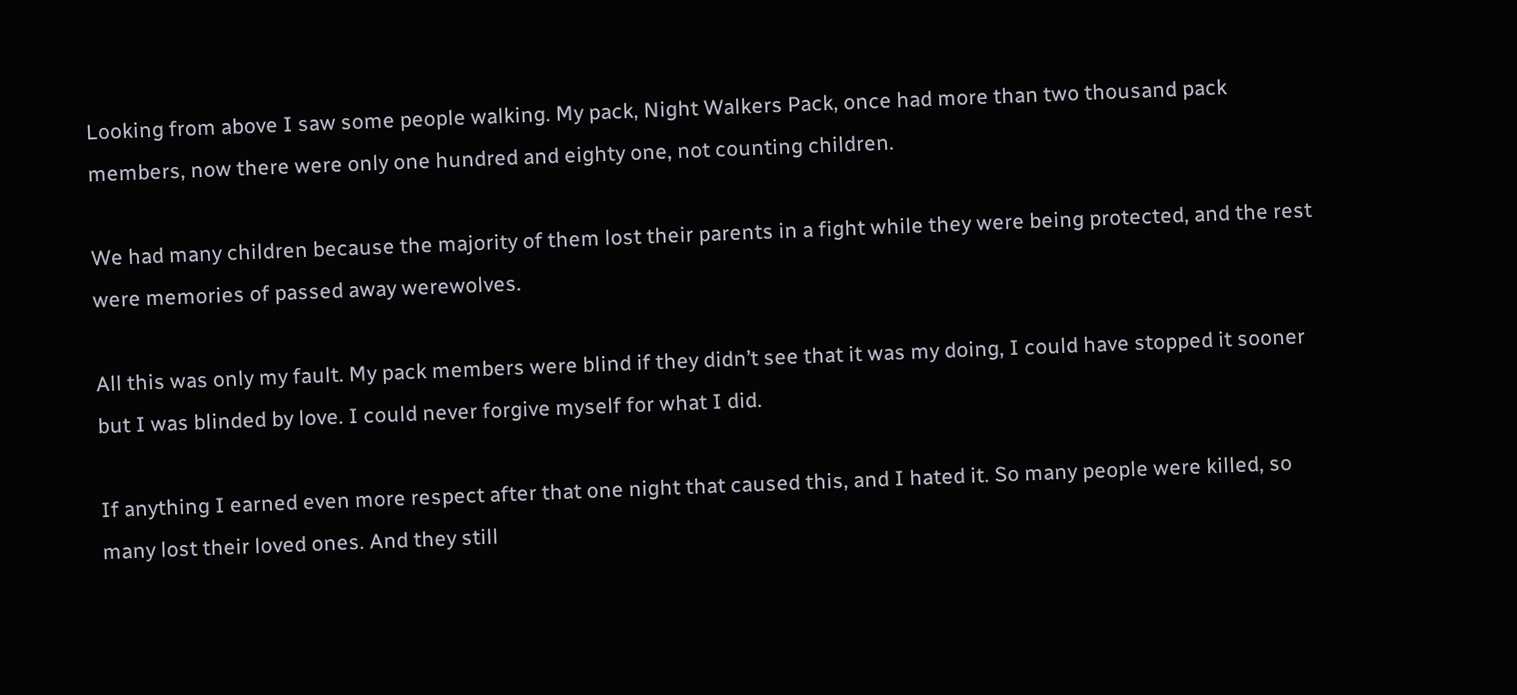Looking from above I saw some people walking. My pack, Night Walkers Pack, once had more than two thousand pack members, now there were only one hundred and eighty one, not counting children.

We had many children because the majority of them lost their parents in a fight while they were being protected, and the rest were memories of passed away werewolves.

All this was only my fault. My pack members were blind if they didn’t see that it was my doing, I could have stopped it sooner but I was blinded by love. I could never forgive myself for what I did.

If anything I earned even more respect after that one night that caused this, and I hated it. So many people were killed, so many lost their loved ones. And they still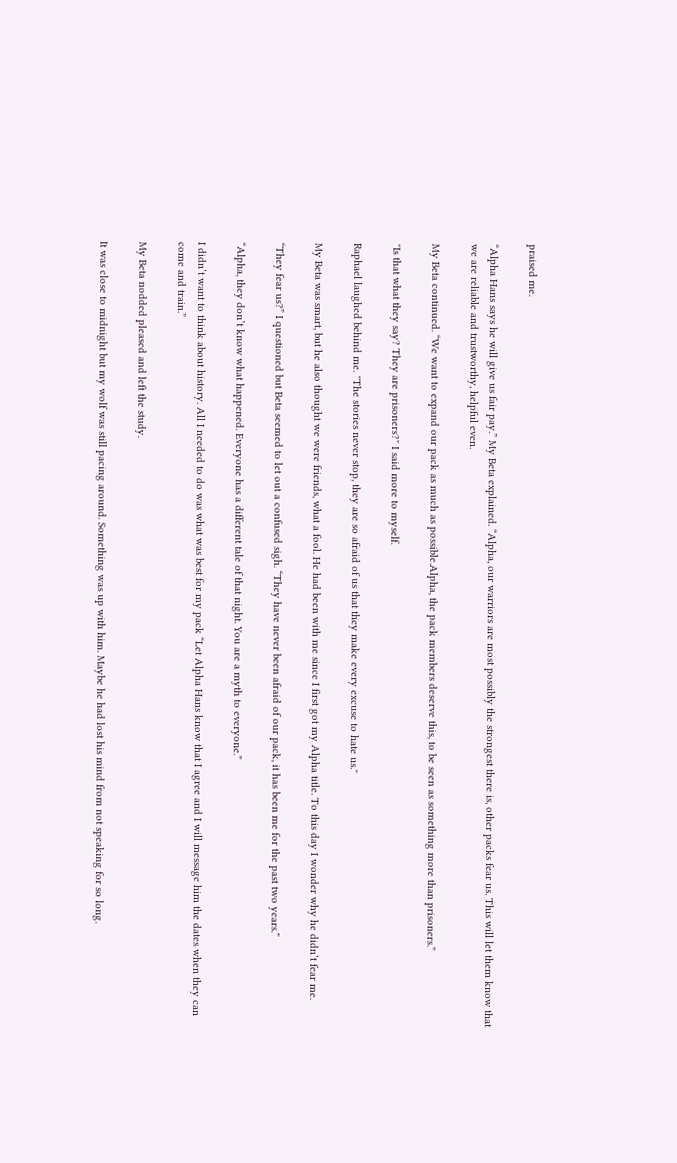praised me.

“Alpha Hans says he will give us fair pay.” My Beta explained. “Alpha, our warriors are most possibly the strongest there is, other packs fear us. This will let them know that we are reliable and trustworthy, helpful even.

My Beta continued. “We want to expand our pack as much as possible.Alpha, the pack members deserve this, to be seen as something more than prisoners.”

″Is that what they say? They are prisoners?″ I said more to myself.

Raphael laughed behind me. ″The stories never stop, they are so afraid of us that they make every excuse to hate us.″

My Beta was smart, but he also thought we were friends, what a fool. He had been with me since I first got my Alpha title. To this day I wonder why he didn’t fear me.

“They fear us?” I questioned but Beta seemed to let out a confused sigh. “They have never been afraid of our pack, it has been me for the past two years.”

“Alpha, they don’t know what happened. Everyone has a different tale of that night. You are a myth to everyone.”

I didn’t want to think about history. All I needed to do was what was best for my pack “Let Alpha Hans know that I agree and I will message him the dates when they can come and train.”

My Beta nodded pleased and left the study.

It was close to midnight but my wolf was still pacing around. Something was up with him. Maybe he had lost his mind from not speaking for so long.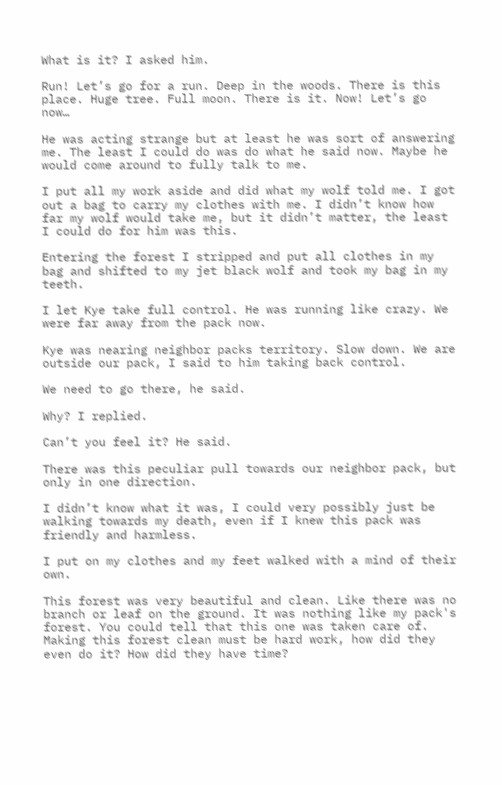What is it? I asked him.

Run! Let’s go for a run. Deep in the woods. There is this place. Huge tree. Full moon. There is it. Now! Let’s go now…

He was acting strange but at least he was sort of answering me. The least I could do was do what he said now. Maybe he would come around to fully talk to me.

I put all my work aside and did what my wolf told me. I got out a bag to carry my clothes with me. I didn’t know how far my wolf would take me, but it didn’t matter, the least I could do for him was this.

Entering the forest I stripped and put all clothes in my bag and shifted to my jet black wolf and took my bag in my teeth.

I let Kye take full control. He was running like crazy. We were far away from the pack now.

Kye was nearing neighbor packs territory. Slow down. We are outside our pack, I said to him taking back control.

We need to go there, he said.

Why? I replied.

Can’t you feel it? He said.

There was this peculiar pull towards our neighbor pack, but only in one direction.

I didn’t know what it was, I could very possibly just be walking towards my death, even if I knew this pack was friendly and harmless.

I put on my clothes and my feet walked with a mind of their own.

This forest was very beautiful and clean. Like there was no branch or leaf on the ground. It was nothing like my pack's forest. You could tell that this one was taken care of. Making this forest clean must be hard work, how did they even do it? How did they have time?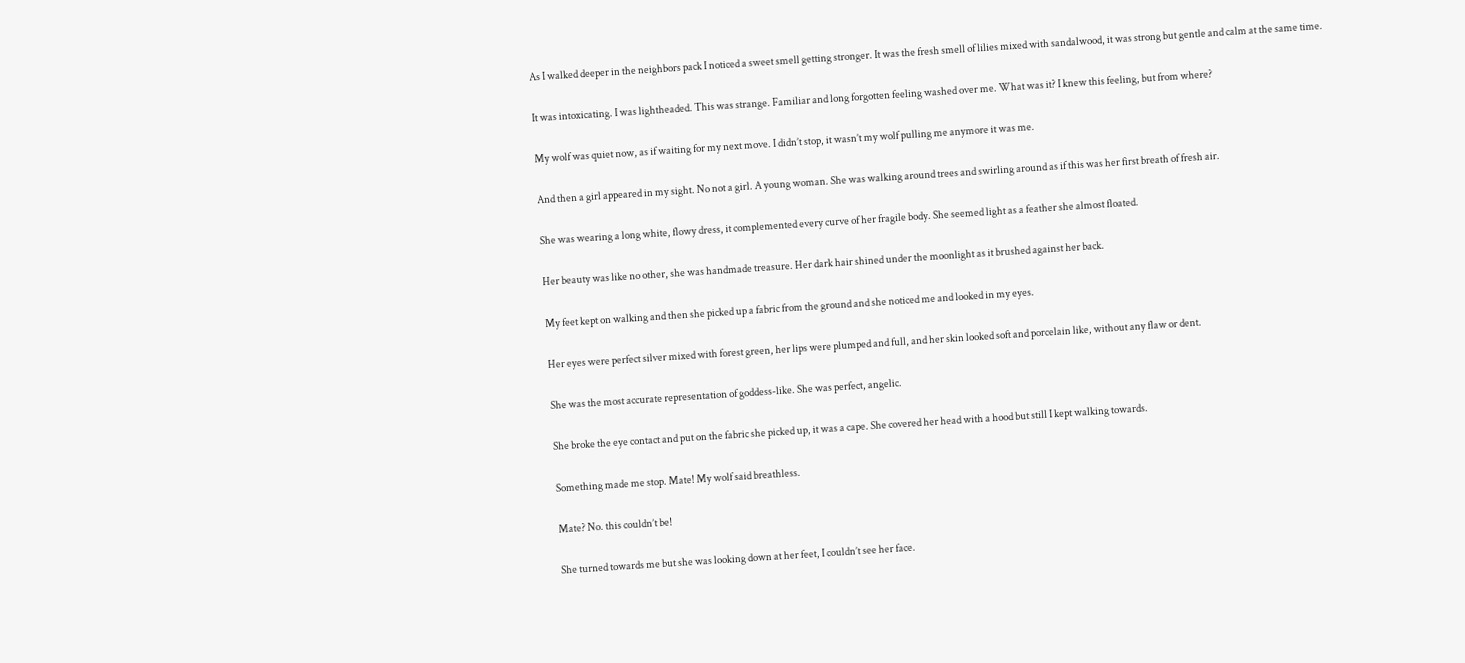As I walked deeper in the neighbors pack I noticed a sweet smell getting stronger. It was the fresh smell of lilies mixed with sandalwood, it was strong but gentle and calm at the same time.

It was intoxicating. I was lightheaded. This was strange. Familiar and long forgotten feeling washed over me. What was it? I knew this feeling, but from where?

My wolf was quiet now, as if waiting for my next move. I didn’t stop, it wasn’t my wolf pulling me anymore it was me.

And then a girl appeared in my sight. No not a girl. A young woman. She was walking around trees and swirling around as if this was her first breath of fresh air.

She was wearing a long white, flowy dress, it complemented every curve of her fragile body. She seemed light as a feather she almost floated.

Her beauty was like no other, she was handmade treasure. Her dark hair shined under the moonlight as it brushed against her back.

My feet kept on walking and then she picked up a fabric from the ground and she noticed me and looked in my eyes.

Her eyes were perfect silver mixed with forest green, her lips were plumped and full, and her skin looked soft and porcelain like, without any flaw or dent.

She was the most accurate representation of goddess-like. She was perfect, angelic.

She broke the eye contact and put on the fabric she picked up, it was a cape. She covered her head with a hood but still I kept walking towards.

Something made me stop. Mate! My wolf said breathless.

Mate? No. this couldn’t be!

She turned towards me but she was looking down at her feet, I couldn’t see her face.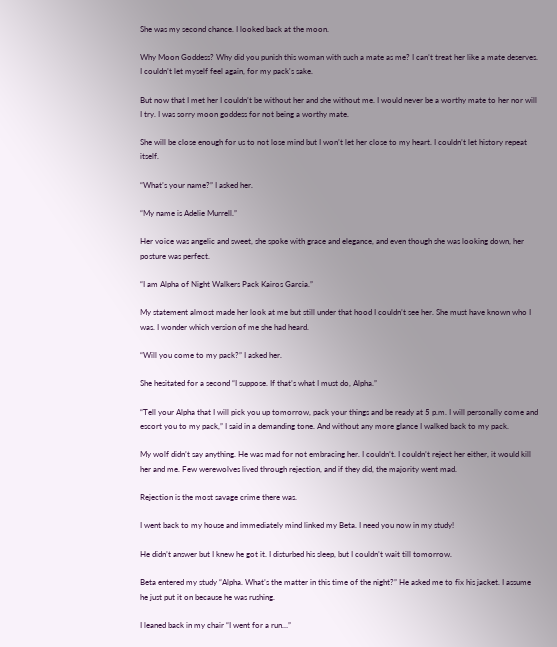She was my second chance. I looked back at the moon.

Why Moon Goddess? Why did you punish this woman with such a mate as me? I can’t treat her like a mate deserves. I couldn’t let myself feel again, for my pack's sake.

But now that I met her I couldn’t be without her and she without me. I would never be a worthy mate to her nor will I try. I was sorry moon goddess for not being a worthy mate.

She will be close enough for us to not lose mind but I won’t let her close to my heart. I couldn’t let history repeat itself.

“What’s your name?” I asked her.

“My name is Adelie Murrell.”

Her voice was angelic and sweet, she spoke with grace and elegance, and even though she was looking down, her posture was perfect.

“I am Alpha of Night Walkers Pack Kairos Garcia.”

My statement almost made her look at me but still under that hood I couldn’t see her. She must have known who I was. I wonder which version of me she had heard.

“Will you come to my pack?” I asked her.

She hesitated for a second “I suppose. If that’s what I must do, Alpha.”

“Tell your Alpha that I will pick you up tomorrow, pack your things and be ready at 5 p.m. I will personally come and escort you to my pack,” I said in a demanding tone. And without any more glance I walked back to my pack.

My wolf didn’t say anything. He was mad for not embracing her. I couldn’t. I couldn’t reject her either, it would kill her and me. Few werewolves lived through rejection, and if they did, the majority went mad.

Rejection is the most savage crime there was.

I went back to my house and immediately mind linked my Beta. I need you now in my study!

He didn’t answer but I knew he got it. I disturbed his sleep, but I couldn’t wait till tomorrow.

Beta entered my study “Alpha. What’s the matter in this time of the night?” He asked me to fix his jacket. I assume he just put it on because he was rushing.

I leaned back in my chair “I went for a run…”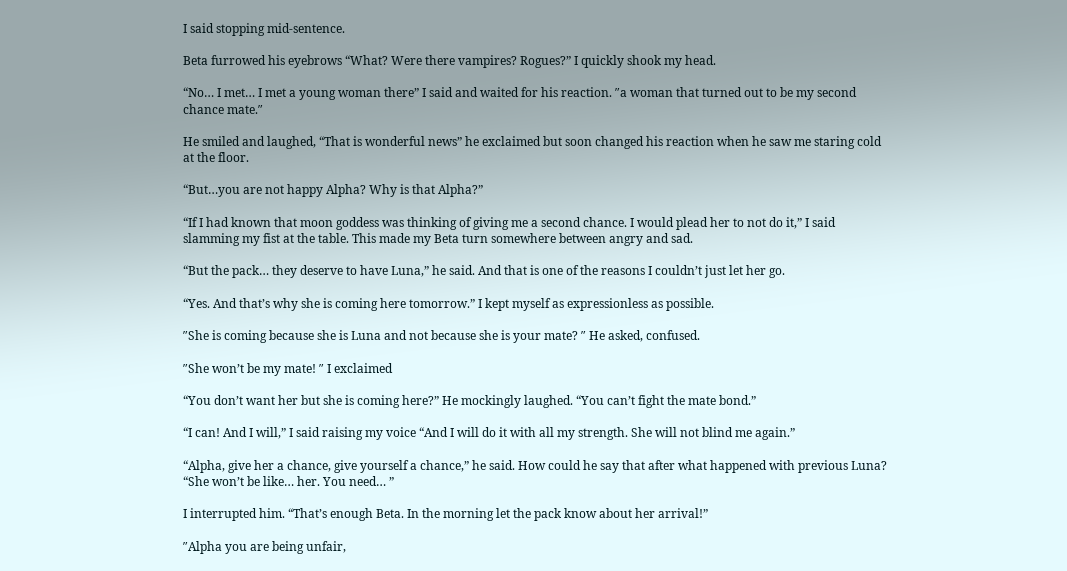I said stopping mid-sentence.

Beta furrowed his eyebrows “What? Were there vampires? Rogues?” I quickly shook my head.

“No… I met… I met a young woman there” I said and waited for his reaction. ″a woman that turned out to be my second chance mate.″

He smiled and laughed, “That is wonderful news” he exclaimed but soon changed his reaction when he saw me staring cold at the floor.

“But…you are not happy Alpha? Why is that Alpha?”

“If I had known that moon goddess was thinking of giving me a second chance. I would plead her to not do it,” I said slamming my fist at the table. This made my Beta turn somewhere between angry and sad.

“But the pack… they deserve to have Luna,” he said. And that is one of the reasons I couldn’t just let her go.

“Yes. And that’s why she is coming here tomorrow.” I kept myself as expressionless as possible.

″She is coming because she is Luna and not because she is your mate? ″ He asked, confused.

″She won’t be my mate! ″ I exclaimed

“You don’t want her but she is coming here?” He mockingly laughed. “You can’t fight the mate bond.”

“I can! And I will,” I said raising my voice “And I will do it with all my strength. She will not blind me again.”

“Alpha, give her a chance, give yourself a chance,” he said. How could he say that after what happened with previous Luna? “She won’t be like… her. You need… ”

I interrupted him. “That’s enough Beta. In the morning let the pack know about her arrival!”

″Alpha you are being unfair,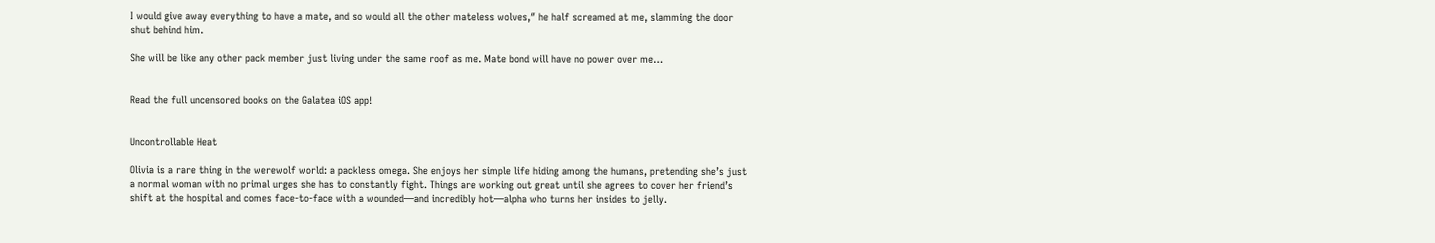I would give away everything to have a mate, and so would all the other mateless wolves,″ he half screamed at me, slamming the door shut behind him.

She will be like any other pack member just living under the same roof as me. Mate bond will have no power over me…


Read the full uncensored books on the Galatea iOS app!


Uncontrollable Heat

Olivia is a rare thing in the werewolf world: a packless omega. She enjoys her simple life hiding among the humans, pretending she’s just a normal woman with no primal urges she has to constantly fight. Things are working out great until she agrees to cover her friend’s shift at the hospital and comes face-to-face with a wounded—and incredibly hot—alpha who turns her insides to jelly.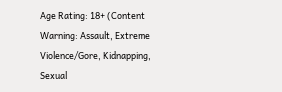Age Rating: 18+ (Content Warning: Assault, Extreme Violence/Gore, Kidnapping, Sexual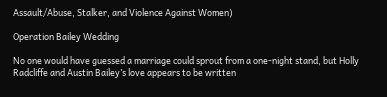Assault/Abuse, Stalker, and Violence Against Women)

Operation Bailey Wedding

No one would have guessed a marriage could sprout from a one-night stand, but Holly Radcliffe and Austin Bailey’s love appears to be written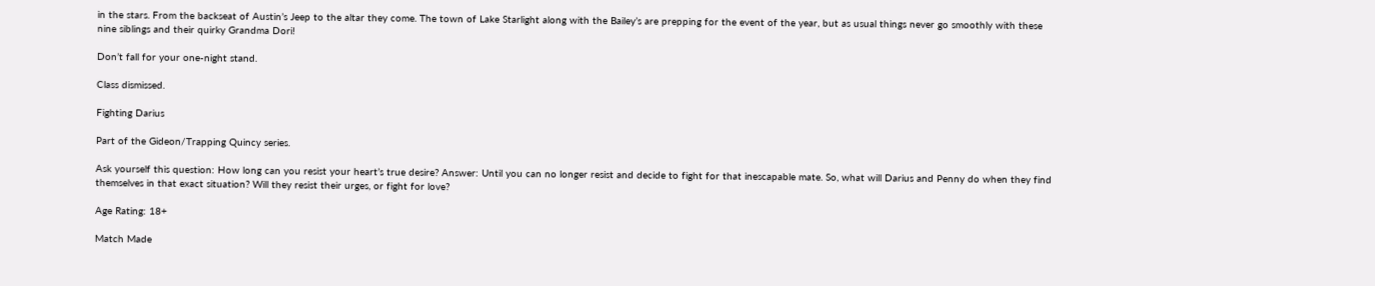in the stars. From the backseat of Austin’s Jeep to the altar they come. The town of Lake Starlight along with the Bailey’s are prepping for the event of the year, but as usual things never go smoothly with these nine siblings and their quirky Grandma Dori!

Don’t fall for your one-night stand.

Class dismissed.

Fighting Darius

Part of the Gideon/Trapping Quincy series.

Ask yourself this question: How long can you resist your heart’s true desire? Answer: Until you can no longer resist and decide to fight for that inescapable mate. So, what will Darius and Penny do when they find themselves in that exact situation? Will they resist their urges, or fight for love?

Age Rating: 18+

Match Made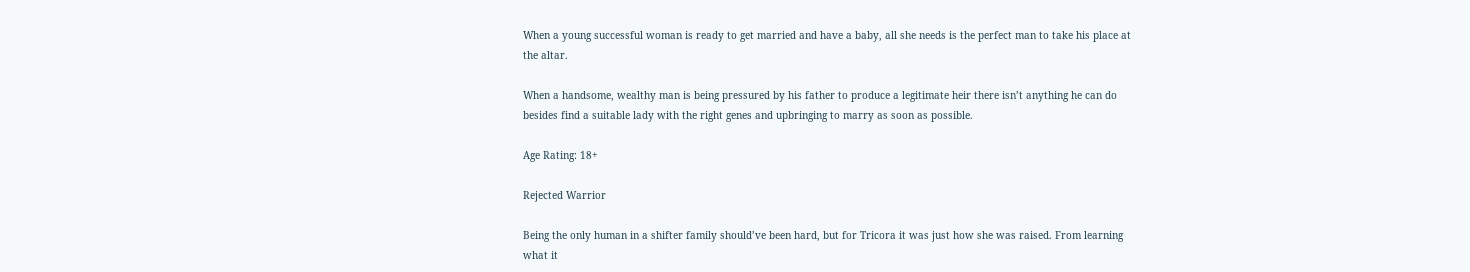When a young successful woman is ready to get married and have a baby, all she needs is the perfect man to take his place at the altar.

When a handsome, wealthy man is being pressured by his father to produce a legitimate heir there isn’t anything he can do besides find a suitable lady with the right genes and upbringing to marry as soon as possible.

Age Rating: 18+

Rejected Warrior

Being the only human in a shifter family should’ve been hard, but for Tricora it was just how she was raised. From learning what it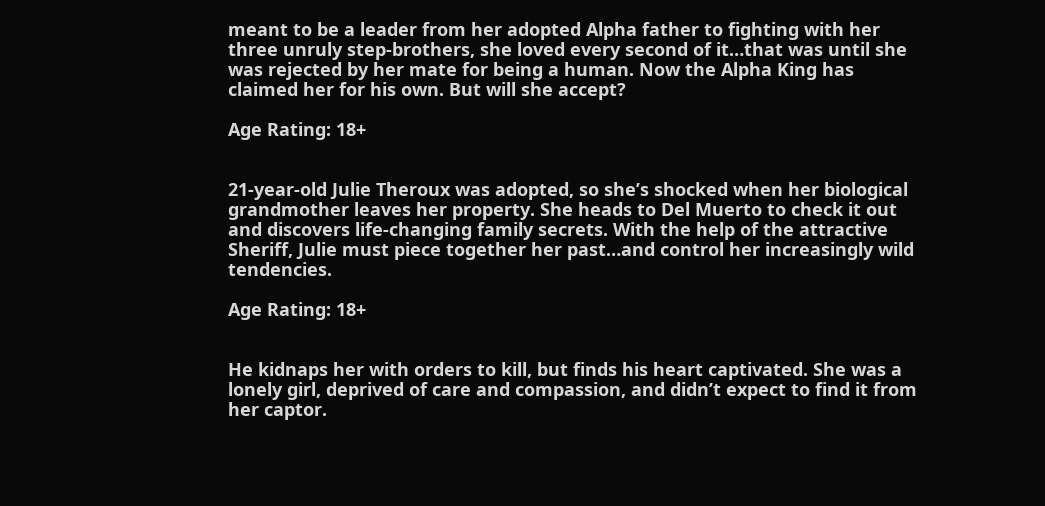meant to be a leader from her adopted Alpha father to fighting with her three unruly step-brothers, she loved every second of it…that was until she was rejected by her mate for being a human. Now the Alpha King has claimed her for his own. But will she accept?

Age Rating: 18+


21-year-old Julie Theroux was adopted, so she’s shocked when her biological grandmother leaves her property. She heads to Del Muerto to check it out and discovers life-changing family secrets. With the help of the attractive Sheriff, Julie must piece together her past…and control her increasingly wild tendencies.

Age Rating: 18+


He kidnaps her with orders to kill, but finds his heart captivated. She was a lonely girl, deprived of care and compassion, and didn’t expect to find it from her captor.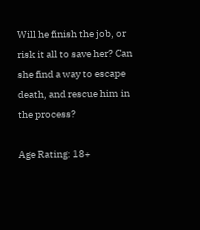Will he finish the job, or risk it all to save her? Can she find a way to escape death, and rescue him in the process?

Age Rating: 18+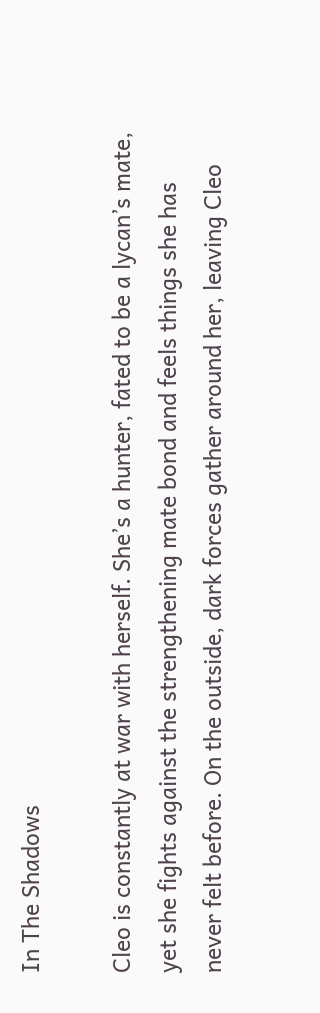In The Shadows

Cleo is constantly at war with herself. She’s a hunter, fated to be a lycan’s mate, yet she fights against the strengthening mate bond and feels things she has never felt before. On the outside, dark forces gather around her, leaving Cleo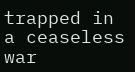trapped in a ceaseless war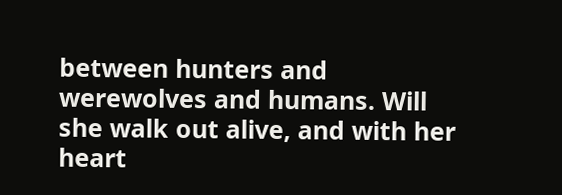between hunters and werewolves and humans. Will she walk out alive, and with her heart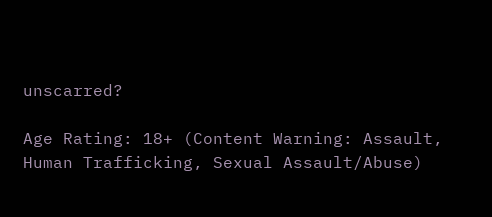unscarred?

Age Rating: 18+ (Content Warning: Assault, Human Trafficking, Sexual Assault/Abuse)